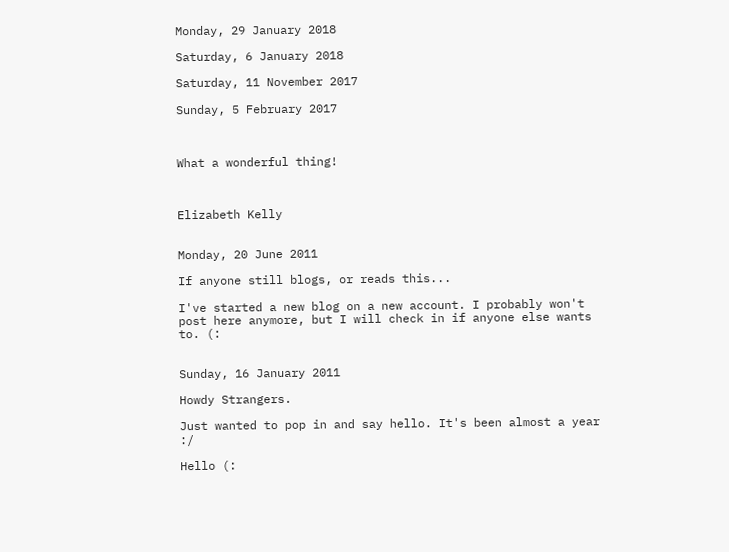Monday, 29 January 2018

Saturday, 6 January 2018

Saturday, 11 November 2017

Sunday, 5 February 2017



What a wonderful thing!



Elizabeth Kelly


Monday, 20 June 2011

If anyone still blogs, or reads this...

I've started a new blog on a new account. I probably won't post here anymore, but I will check in if anyone else wants to. (:


Sunday, 16 January 2011

Howdy Strangers.

Just wanted to pop in and say hello. It's been almost a year :/

Hello (: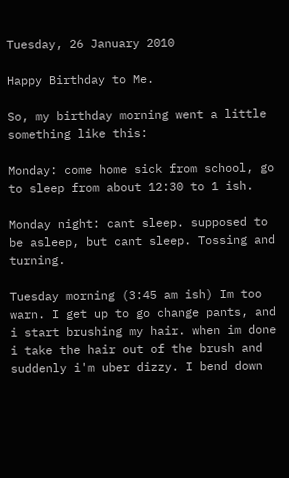Tuesday, 26 January 2010

Happy Birthday to Me.

So, my birthday morning went a little something like this:

Monday: come home sick from school, go to sleep from about 12:30 to 1 ish.

Monday night: cant sleep. supposed to be asleep, but cant sleep. Tossing and turning.

Tuesday morning (3:45 am ish) Im too warn. I get up to go change pants, and i start brushing my hair. when im done i take the hair out of the brush and suddenly i'm uber dizzy. I bend down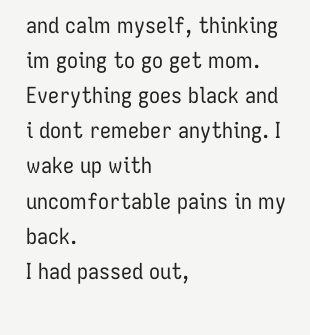and calm myself, thinking im going to go get mom. Everything goes black and i dont remeber anything. I wake up with uncomfortable pains in my back.
I had passed out,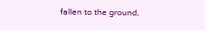fallen to the ground,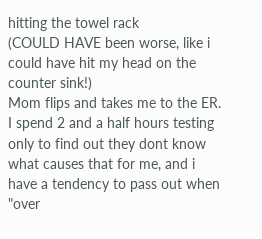hitting the towel rack
(COULD HAVE been worse, like i could have hit my head on the counter sink!)
Mom flips and takes me to the ER. I spend 2 and a half hours testing only to find out they dont know what causes that for me, and i have a tendency to pass out when "over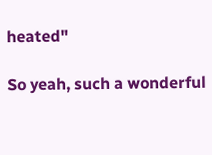heated"

So yeah, such a wonderful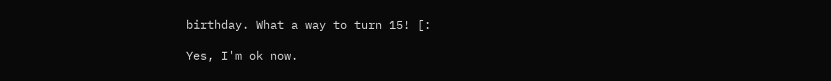birthday. What a way to turn 15! [:

Yes, I'm ok now.